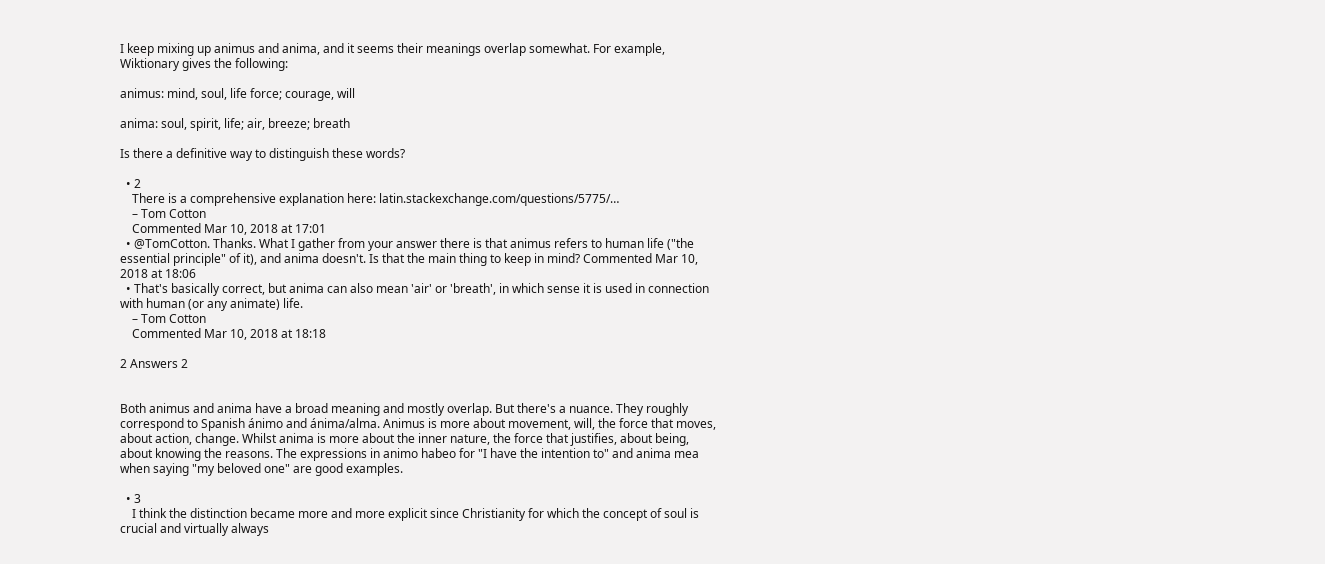I keep mixing up animus and anima, and it seems their meanings overlap somewhat. For example, Wiktionary gives the following:

animus: mind, soul, life force; courage, will

anima: soul, spirit, life; air, breeze; breath

Is there a definitive way to distinguish these words?

  • 2
    There is a comprehensive explanation here: latin.stackexchange.com/questions/5775/…
    – Tom Cotton
    Commented Mar 10, 2018 at 17:01
  • @TomCotton. Thanks. What I gather from your answer there is that animus refers to human life ("the essential principle" of it), and anima doesn't. Is that the main thing to keep in mind? Commented Mar 10, 2018 at 18:06
  • That's basically correct, but anima can also mean 'air' or 'breath', in which sense it is used in connection with human (or any animate) life.
    – Tom Cotton
    Commented Mar 10, 2018 at 18:18

2 Answers 2


Both animus and anima have a broad meaning and mostly overlap. But there's a nuance. They roughly correspond to Spanish ánimo and ánima/alma. Animus is more about movement, will, the force that moves, about action, change. Whilst anima is more about the inner nature, the force that justifies, about being, about knowing the reasons. The expressions in animo habeo for "I have the intention to" and anima mea when saying "my beloved one" are good examples.

  • 3
    I think the distinction became more and more explicit since Christianity for which the concept of soul is crucial and virtually always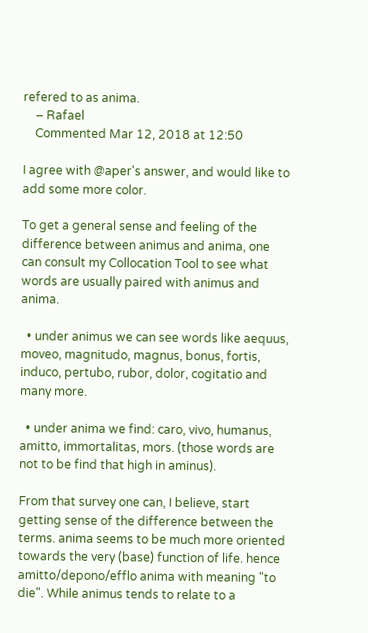refered to as anima.
    – Rafael
    Commented Mar 12, 2018 at 12:50

I agree with @aper's answer, and would like to add some more color.

To get a general sense and feeling of the difference between animus and anima, one can consult my Collocation Tool to see what words are usually paired with animus and anima.

  • under animus we can see words like aequus, moveo, magnitudo, magnus, bonus, fortis, induco, pertubo, rubor, dolor, cogitatio and many more.

  • under anima we find: caro, vivo, humanus, amitto, immortalitas, mors. (those words are not to be find that high in aminus).

From that survey one can, I believe, start getting sense of the difference between the terms. anima seems to be much more oriented towards the very (base) function of life. hence amitto/depono/efflo anima with meaning "to die". While animus tends to relate to a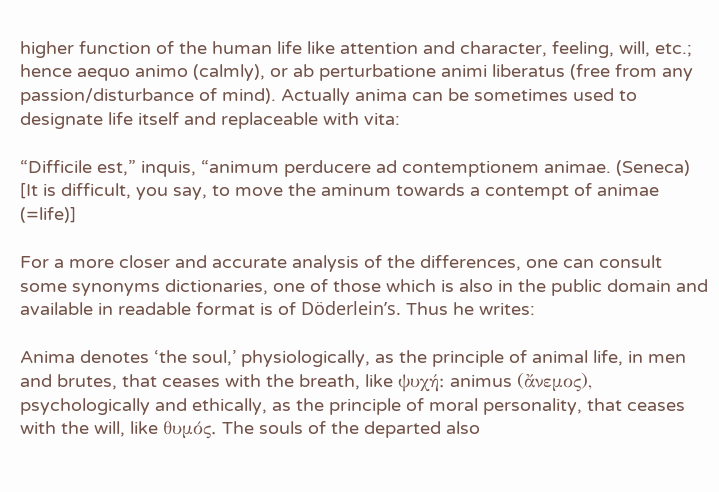higher function of the human life like attention and character, feeling, will, etc.; hence aequo animo (calmly), or ab perturbatione animi liberatus (free from any passion/disturbance of mind). Actually anima can be sometimes used to designate life itself and replaceable with vita:

“Difficile est,” inquis, “animum perducere ad contemptionem animae. (Seneca) [It is difficult, you say, to move the aminum towards a contempt of animae (=life)]

For a more closer and accurate analysis of the differences, one can consult some synonyms dictionaries, one of those which is also in the public domain and available in readable format is of Döderlein’s. Thus he writes:

Anima denotes ‘the soul,’ physiologically, as the principle of animal life, in men and brutes, that ceases with the breath, like ψυχή: animus (ἄνεμος), psychologically and ethically, as the principle of moral personality, that ceases with the will, like θυμός. The souls of the departed also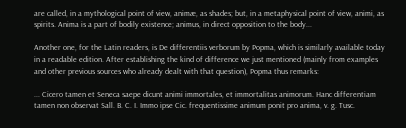are called, in a mythological point of view, animæ, as shades; but, in a metaphysical point of view, animi, as spirits. Anima is a part of bodily existence; animus, in direct opposition to the body...

Another one, for the Latin readers, is De differentiis verborum by Popma, which is similarly available today in a readable edition. After establishing the kind of difference we just mentioned (mainly from examples and other previous sources who already dealt with that question), Popma thus remarks:

... Cicero tamen et Seneca saepe dicunt animi immortales, et immortalitas animorum. Hanc differentiam tamen non observat Sall. B. C. I. Immo ipse Cic. frequentissime animum ponit pro anima, v. g. Tusc.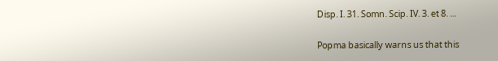Disp. I. 31. Somn. Scip. IV. 3. et 8. ...

Popma basically warns us that this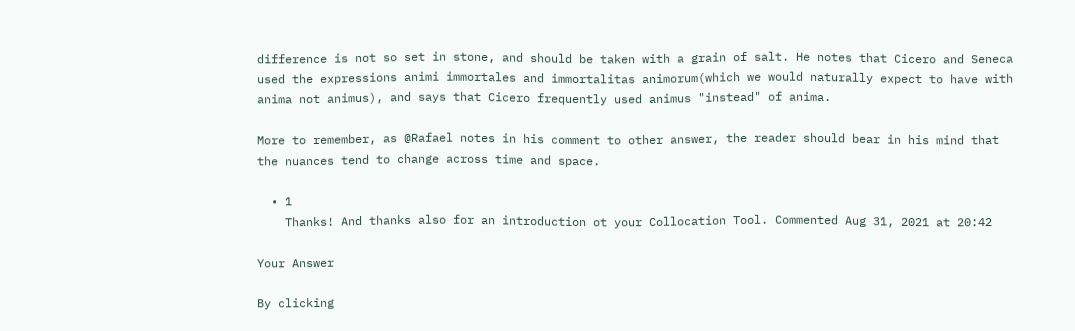difference is not so set in stone, and should be taken with a grain of salt. He notes that Cicero and Seneca used the expressions animi immortales and immortalitas animorum(which we would naturally expect to have with anima not animus), and says that Cicero frequently used animus "instead" of anima.

More to remember, as @Rafael notes in his comment to other answer, the reader should bear in his mind that the nuances tend to change across time and space.

  • 1
    Thanks! And thanks also for an introduction ot your Collocation Tool. Commented Aug 31, 2021 at 20:42

Your Answer

By clicking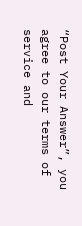“Post Your Answer”, you agree to our terms of service and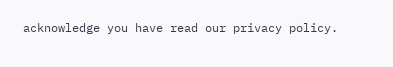acknowledge you have read our privacy policy.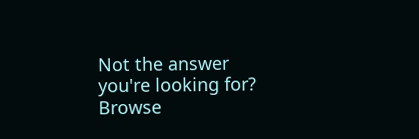Not the answer you're looking for? Browse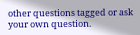other questions tagged or ask your own question.